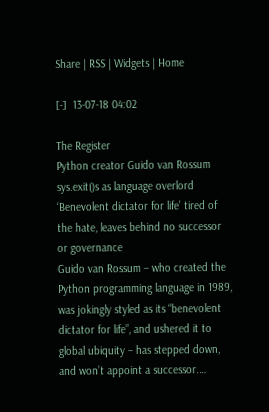Share | RSS | Widgets | Home

[-]  13-07-18 04:02

The Register
Python creator Guido van Rossum sys.exit()s as language overlord
‘Benevolent dictator for life’ tired of the hate, leaves behind no successor or governance
Guido van Rossum – who created the Python programming language in 1989, was jokingly styled as its “benevolent dictator for life”, and ushered it to global ubiquity – has stepped down, and won’t appoint a successor.…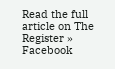Read the full article on The Register »
Facebook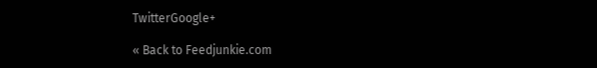TwitterGoogle+

« Back to Feedjunkie.com